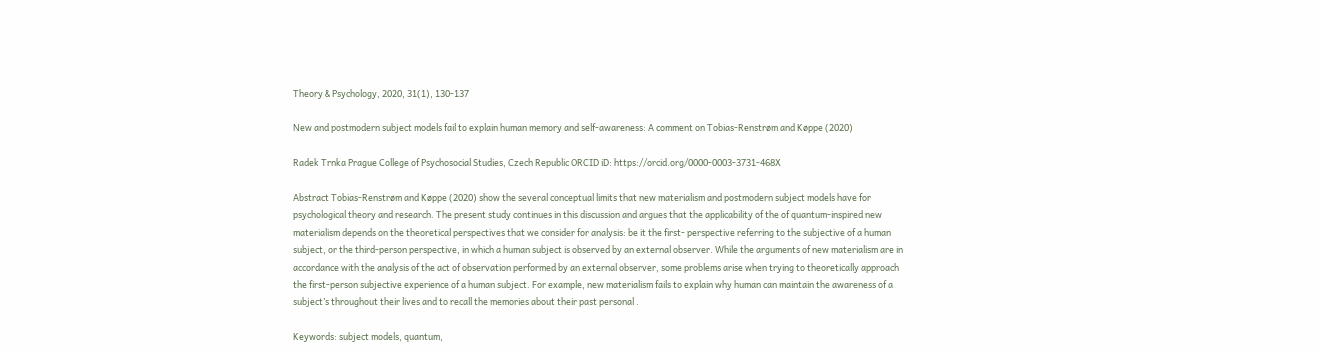Theory & Psychology, 2020, 31(1), 130-137

New and postmodern subject models fail to explain human memory and self-awareness: A comment on Tobias-Renstrøm and Køppe (2020)

Radek Trnka Prague College of Psychosocial Studies, Czech Republic ORCID iD: https://orcid.org/0000-0003-3731-468X

Abstract Tobias-Renstrøm and Køppe (2020) show the several conceptual limits that new materialism and postmodern subject models have for psychological theory and research. The present study continues in this discussion and argues that the applicability of the of quantum-inspired new materialism depends on the theoretical perspectives that we consider for analysis: be it the first- perspective referring to the subjective of a human subject, or the third-person perspective, in which a human subject is observed by an external observer. While the arguments of new materialism are in accordance with the analysis of the act of observation performed by an external observer, some problems arise when trying to theoretically approach the first-person subjective experience of a human subject. For example, new materialism fails to explain why human can maintain the awareness of a subject’s throughout their lives and to recall the memories about their past personal .

Keywords: subject models, quantum,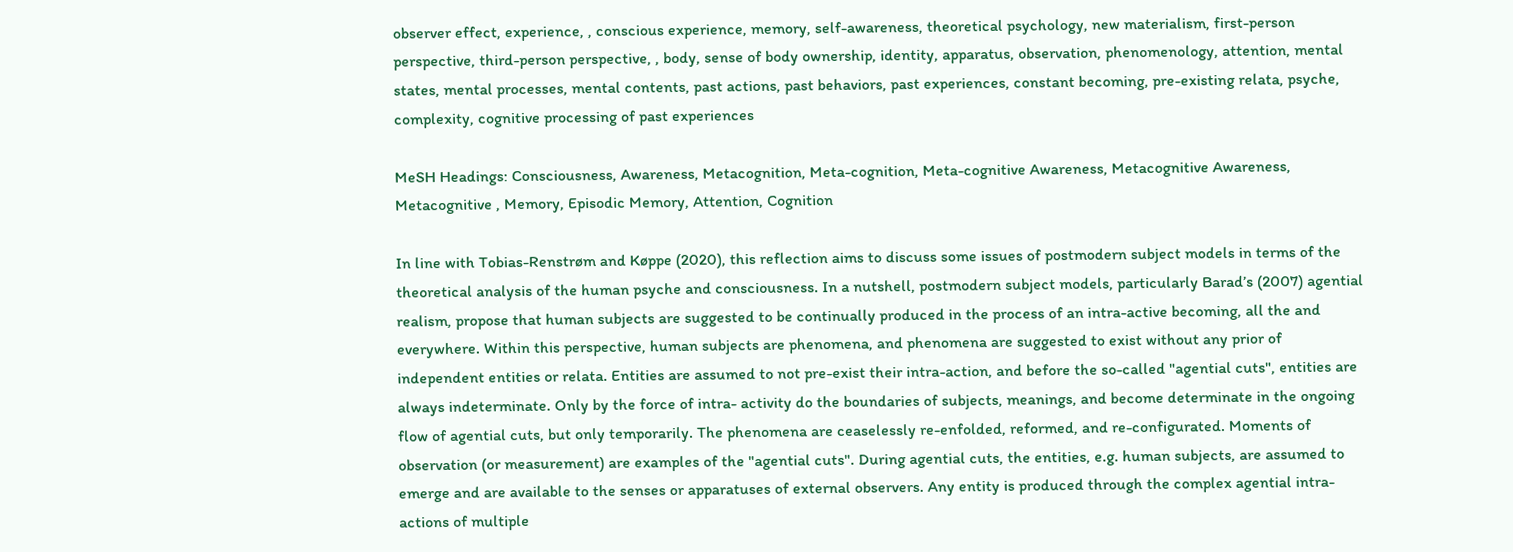observer effect, experience, , conscious experience, memory, self-awareness, theoretical psychology, new materialism, first-person perspective, third-person perspective, , body, sense of body ownership, identity, apparatus, observation, phenomenology, attention, mental states, mental processes, mental contents, past actions, past behaviors, past experiences, constant becoming, pre-existing relata, psyche, complexity, cognitive processing of past experiences

MeSH Headings: Consciousness, Awareness, Metacognition, Meta-cognition, Meta-cognitive Awareness, Metacognitive Awareness, Metacognitive , Memory, Episodic Memory, Attention, Cognition

In line with Tobias-Renstrøm and Køppe (2020), this reflection aims to discuss some issues of postmodern subject models in terms of the theoretical analysis of the human psyche and consciousness. In a nutshell, postmodern subject models, particularly Barad’s (2007) agential realism, propose that human subjects are suggested to be continually produced in the process of an intra-active becoming, all the and everywhere. Within this perspective, human subjects are phenomena, and phenomena are suggested to exist without any prior of independent entities or relata. Entities are assumed to not pre-exist their intra-action, and before the so-called "agential cuts", entities are always indeterminate. Only by the force of intra- activity do the boundaries of subjects, meanings, and become determinate in the ongoing flow of agential cuts, but only temporarily. The phenomena are ceaselessly re-enfolded, reformed, and re-configurated. Moments of observation (or measurement) are examples of the "agential cuts". During agential cuts, the entities, e.g. human subjects, are assumed to emerge and are available to the senses or apparatuses of external observers. Any entity is produced through the complex agential intra-actions of multiple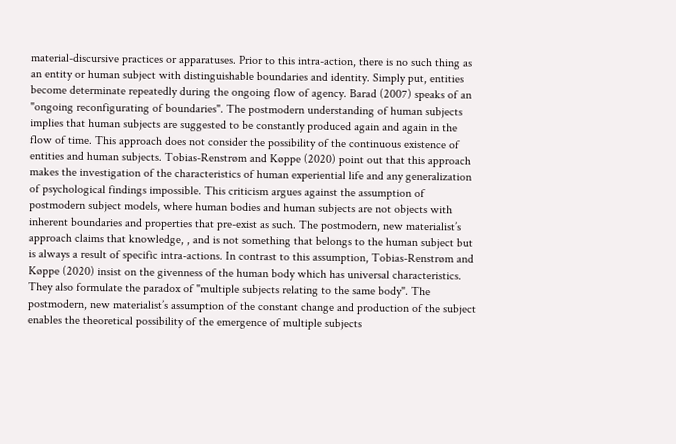material-discursive practices or apparatuses. Prior to this intra-action, there is no such thing as an entity or human subject with distinguishable boundaries and identity. Simply put, entities become determinate repeatedly during the ongoing flow of agency. Barad (2007) speaks of an "ongoing reconfigurating of boundaries". The postmodern understanding of human subjects implies that human subjects are suggested to be constantly produced again and again in the flow of time. This approach does not consider the possibility of the continuous existence of entities and human subjects. Tobias-Renstrøm and Køppe (2020) point out that this approach makes the investigation of the characteristics of human experiential life and any generalization of psychological findings impossible. This criticism argues against the assumption of postmodern subject models, where human bodies and human subjects are not objects with inherent boundaries and properties that pre-exist as such. The postmodern, new materialist’s approach claims that knowledge, , and is not something that belongs to the human subject but is always a result of specific intra-actions. In contrast to this assumption, Tobias-Renstrøm and Køppe (2020) insist on the givenness of the human body which has universal characteristics. They also formulate the paradox of "multiple subjects relating to the same body". The postmodern, new materialist’s assumption of the constant change and production of the subject enables the theoretical possibility of the emergence of multiple subjects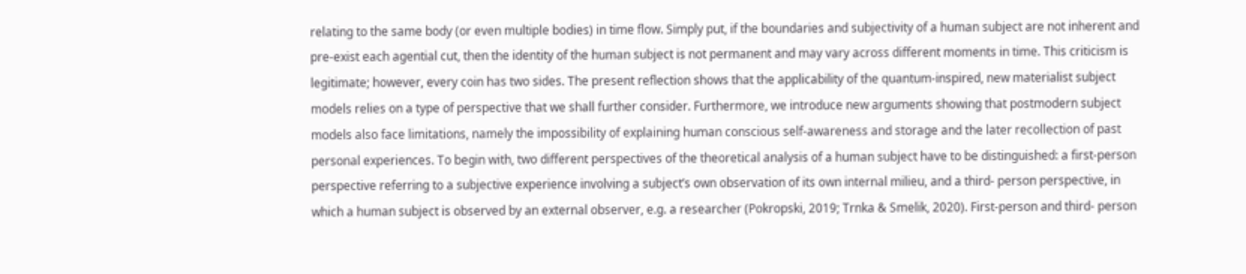relating to the same body (or even multiple bodies) in time flow. Simply put, if the boundaries and subjectivity of a human subject are not inherent and pre-exist each agential cut, then the identity of the human subject is not permanent and may vary across different moments in time. This criticism is legitimate; however, every coin has two sides. The present reflection shows that the applicability of the quantum-inspired, new materialist subject models relies on a type of perspective that we shall further consider. Furthermore, we introduce new arguments showing that postmodern subject models also face limitations, namely the impossibility of explaining human conscious self-awareness and storage and the later recollection of past personal experiences. To begin with, two different perspectives of the theoretical analysis of a human subject have to be distinguished: a first-person perspective referring to a subjective experience involving a subject’s own observation of its own internal milieu, and a third- person perspective, in which a human subject is observed by an external observer, e.g. a researcher (Pokropski, 2019; Trnka & Smelik, 2020). First-person and third- person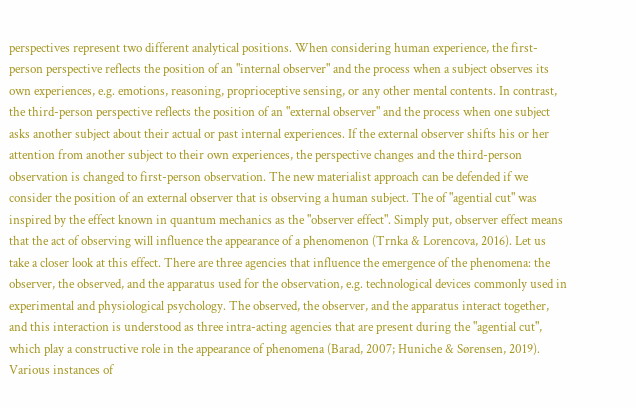perspectives represent two different analytical positions. When considering human experience, the first-person perspective reflects the position of an "internal observer" and the process when a subject observes its own experiences, e.g. emotions, reasoning, proprioceptive sensing, or any other mental contents. In contrast, the third-person perspective reflects the position of an "external observer" and the process when one subject asks another subject about their actual or past internal experiences. If the external observer shifts his or her attention from another subject to their own experiences, the perspective changes and the third-person observation is changed to first-person observation. The new materialist approach can be defended if we consider the position of an external observer that is observing a human subject. The of "agential cut" was inspired by the effect known in quantum mechanics as the "observer effect". Simply put, observer effect means that the act of observing will influence the appearance of a phenomenon (Trnka & Lorencova, 2016). Let us take a closer look at this effect. There are three agencies that influence the emergence of the phenomena: the observer, the observed, and the apparatus used for the observation, e.g. technological devices commonly used in experimental and physiological psychology. The observed, the observer, and the apparatus interact together, and this interaction is understood as three intra-acting agencies that are present during the "agential cut", which play a constructive role in the appearance of phenomena (Barad, 2007; Huniche & Sørensen, 2019). Various instances of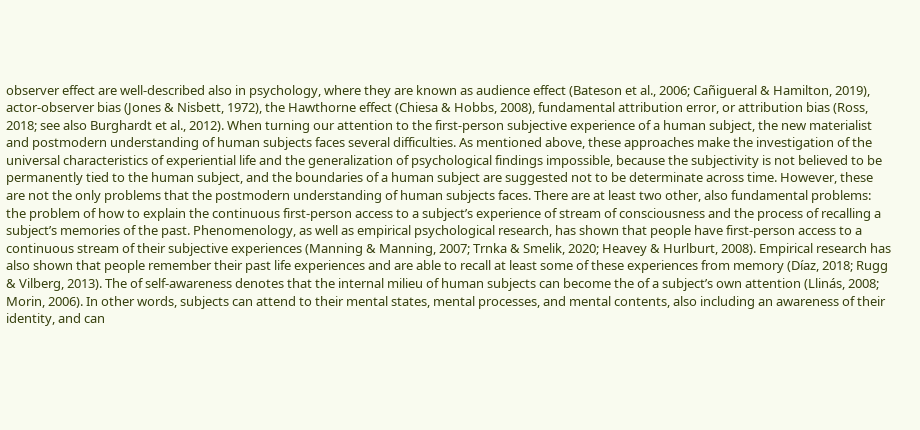observer effect are well-described also in psychology, where they are known as audience effect (Bateson et al., 2006; Cañigueral & Hamilton, 2019), actor-observer bias (Jones & Nisbett, 1972), the Hawthorne effect (Chiesa & Hobbs, 2008), fundamental attribution error, or attribution bias (Ross, 2018; see also Burghardt et al., 2012). When turning our attention to the first-person subjective experience of a human subject, the new materialist and postmodern understanding of human subjects faces several difficulties. As mentioned above, these approaches make the investigation of the universal characteristics of experiential life and the generalization of psychological findings impossible, because the subjectivity is not believed to be permanently tied to the human subject, and the boundaries of a human subject are suggested not to be determinate across time. However, these are not the only problems that the postmodern understanding of human subjects faces. There are at least two other, also fundamental problems: the problem of how to explain the continuous first-person access to a subject’s experience of stream of consciousness and the process of recalling a subject’s memories of the past. Phenomenology, as well as empirical psychological research, has shown that people have first-person access to a continuous stream of their subjective experiences (Manning & Manning, 2007; Trnka & Smelik, 2020; Heavey & Hurlburt, 2008). Empirical research has also shown that people remember their past life experiences and are able to recall at least some of these experiences from memory (Díaz, 2018; Rugg & Vilberg, 2013). The of self-awareness denotes that the internal milieu of human subjects can become the of a subject’s own attention (Llinás, 2008; Morin, 2006). In other words, subjects can attend to their mental states, mental processes, and mental contents, also including an awareness of their identity, and can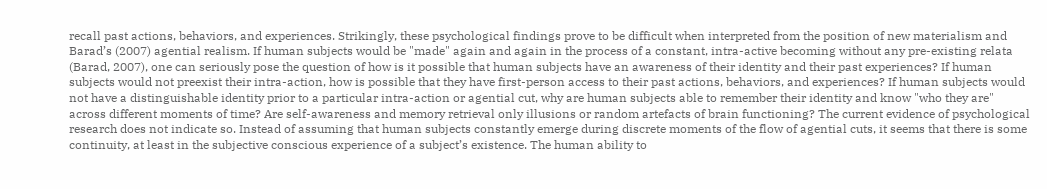recall past actions, behaviors, and experiences. Strikingly, these psychological findings prove to be difficult when interpreted from the position of new materialism and Barad’s (2007) agential realism. If human subjects would be "made" again and again in the process of a constant, intra-active becoming without any pre-existing relata (Barad, 2007), one can seriously pose the question of how is it possible that human subjects have an awareness of their identity and their past experiences? If human subjects would not preexist their intra-action, how is possible that they have first-person access to their past actions, behaviors, and experiences? If human subjects would not have a distinguishable identity prior to a particular intra-action or agential cut, why are human subjects able to remember their identity and know "who they are" across different moments of time? Are self-awareness and memory retrieval only illusions or random artefacts of brain functioning? The current evidence of psychological research does not indicate so. Instead of assuming that human subjects constantly emerge during discrete moments of the flow of agential cuts, it seems that there is some continuity, at least in the subjective conscious experience of a subject’s existence. The human ability to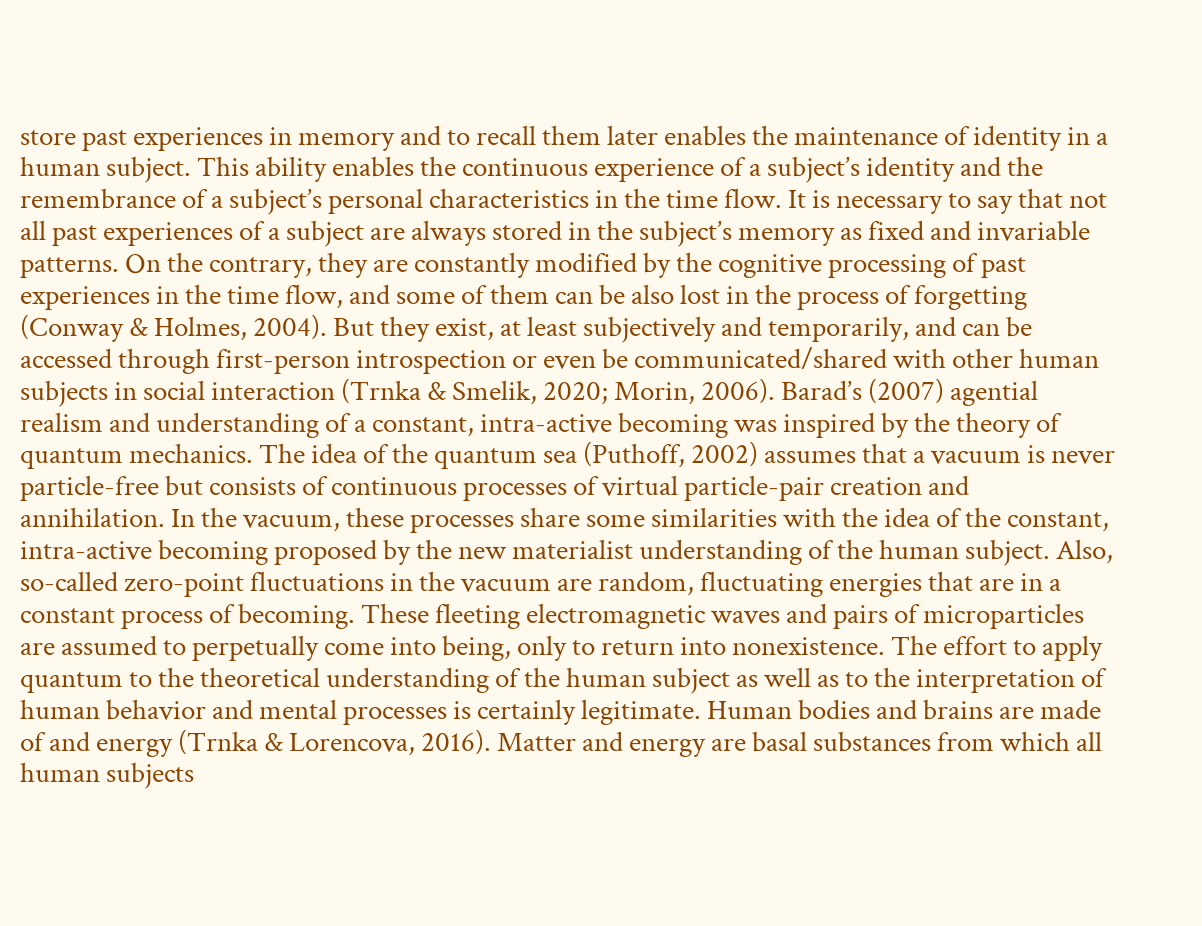store past experiences in memory and to recall them later enables the maintenance of identity in a human subject. This ability enables the continuous experience of a subject’s identity and the remembrance of a subject’s personal characteristics in the time flow. It is necessary to say that not all past experiences of a subject are always stored in the subject’s memory as fixed and invariable patterns. On the contrary, they are constantly modified by the cognitive processing of past experiences in the time flow, and some of them can be also lost in the process of forgetting (Conway & Holmes, 2004). But they exist, at least subjectively and temporarily, and can be accessed through first-person introspection or even be communicated/shared with other human subjects in social interaction (Trnka & Smelik, 2020; Morin, 2006). Barad’s (2007) agential realism and understanding of a constant, intra-active becoming was inspired by the theory of quantum mechanics. The idea of the quantum sea (Puthoff, 2002) assumes that a vacuum is never particle-free but consists of continuous processes of virtual particle-pair creation and annihilation. In the vacuum, these processes share some similarities with the idea of the constant, intra-active becoming proposed by the new materialist understanding of the human subject. Also, so-called zero-point fluctuations in the vacuum are random, fluctuating energies that are in a constant process of becoming. These fleeting electromagnetic waves and pairs of microparticles are assumed to perpetually come into being, only to return into nonexistence. The effort to apply quantum to the theoretical understanding of the human subject as well as to the interpretation of human behavior and mental processes is certainly legitimate. Human bodies and brains are made of and energy (Trnka & Lorencova, 2016). Matter and energy are basal substances from which all human subjects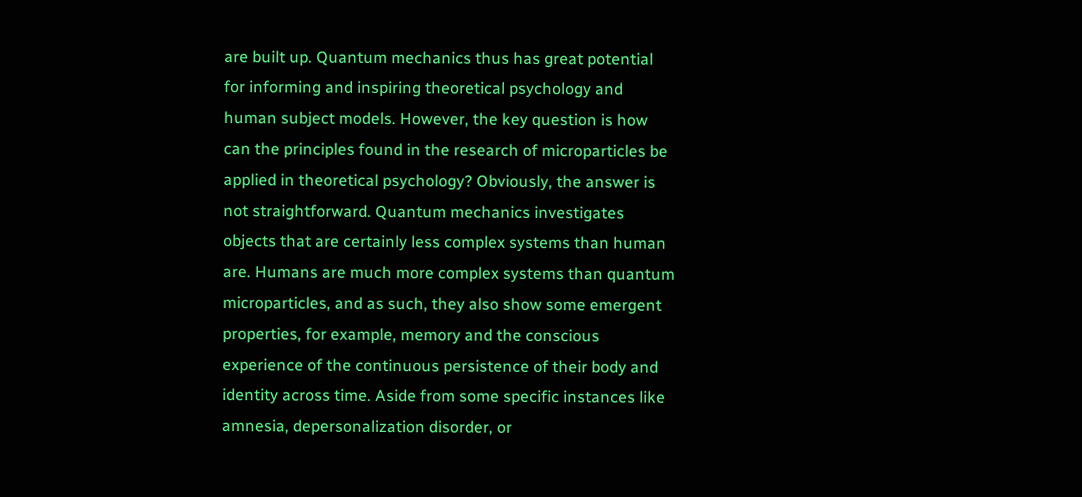are built up. Quantum mechanics thus has great potential for informing and inspiring theoretical psychology and human subject models. However, the key question is how can the principles found in the research of microparticles be applied in theoretical psychology? Obviously, the answer is not straightforward. Quantum mechanics investigates objects that are certainly less complex systems than human are. Humans are much more complex systems than quantum microparticles, and as such, they also show some emergent properties, for example, memory and the conscious experience of the continuous persistence of their body and identity across time. Aside from some specific instances like amnesia, depersonalization disorder, or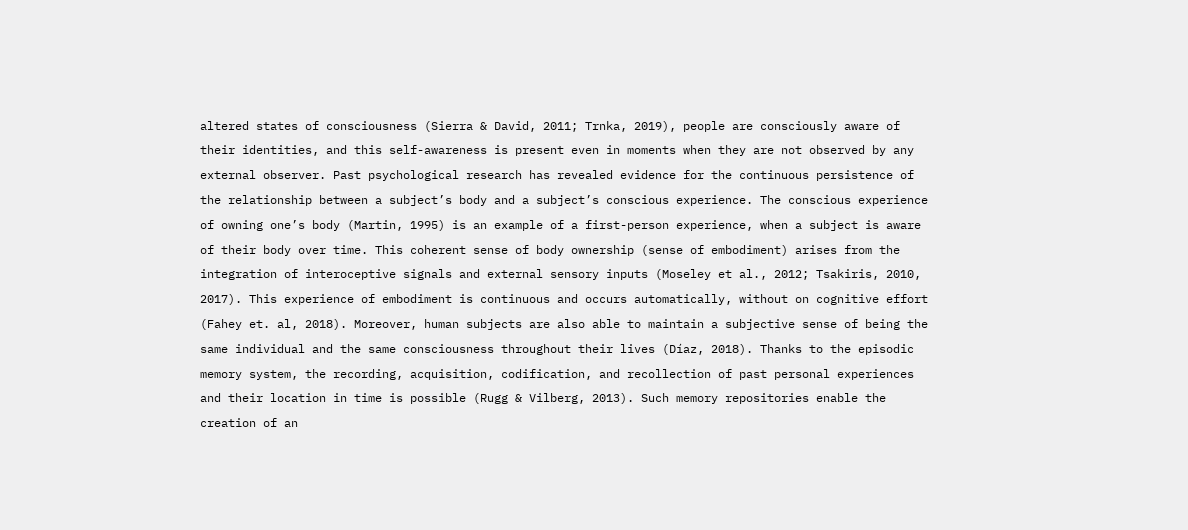altered states of consciousness (Sierra & David, 2011; Trnka, 2019), people are consciously aware of their identities, and this self-awareness is present even in moments when they are not observed by any external observer. Past psychological research has revealed evidence for the continuous persistence of the relationship between a subject’s body and a subject’s conscious experience. The conscious experience of owning one’s body (Martin, 1995) is an example of a first-person experience, when a subject is aware of their body over time. This coherent sense of body ownership (sense of embodiment) arises from the integration of interoceptive signals and external sensory inputs (Moseley et al., 2012; Tsakiris, 2010, 2017). This experience of embodiment is continuous and occurs automatically, without on cognitive effort (Fahey et. al, 2018). Moreover, human subjects are also able to maintain a subjective sense of being the same individual and the same consciousness throughout their lives (Díaz, 2018). Thanks to the episodic memory system, the recording, acquisition, codification, and recollection of past personal experiences and their location in time is possible (Rugg & Vilberg, 2013). Such memory repositories enable the creation of an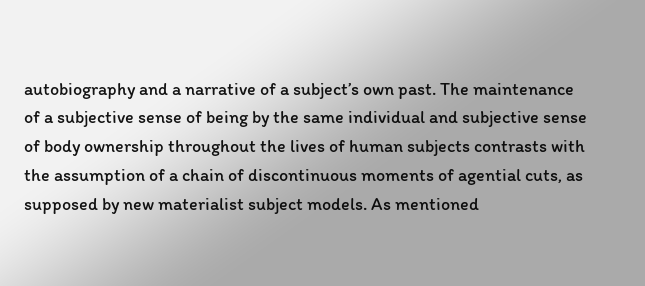autobiography and a narrative of a subject’s own past. The maintenance of a subjective sense of being by the same individual and subjective sense of body ownership throughout the lives of human subjects contrasts with the assumption of a chain of discontinuous moments of agential cuts, as supposed by new materialist subject models. As mentioned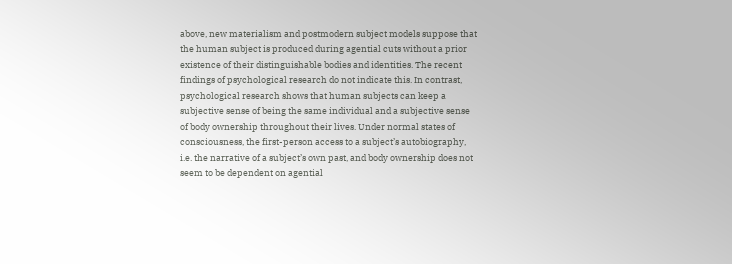above, new materialism and postmodern subject models suppose that the human subject is produced during agential cuts without a prior existence of their distinguishable bodies and identities. The recent findings of psychological research do not indicate this. In contrast, psychological research shows that human subjects can keep a subjective sense of being the same individual and a subjective sense of body ownership throughout their lives. Under normal states of consciousness, the first-person access to a subject’s autobiography, i.e. the narrative of a subject’s own past, and body ownership does not seem to be dependent on agential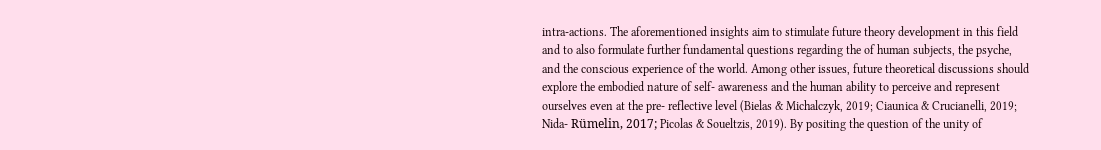intra-actions. The aforementioned insights aim to stimulate future theory development in this field and to also formulate further fundamental questions regarding the of human subjects, the psyche, and the conscious experience of the world. Among other issues, future theoretical discussions should explore the embodied nature of self- awareness and the human ability to perceive and represent ourselves even at the pre- reflective level (Bielas & Michalczyk, 2019; Ciaunica & Crucianelli, 2019; Nida- Rümelin, 2017; Picolas & Soueltzis, 2019). By positing the question of the unity of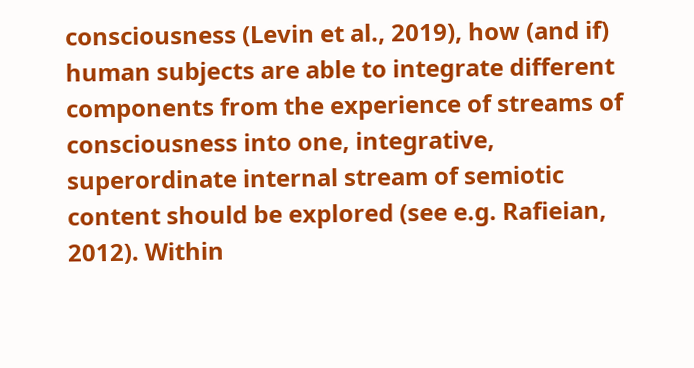consciousness (Levin et al., 2019), how (and if) human subjects are able to integrate different components from the experience of streams of consciousness into one, integrative, superordinate internal stream of semiotic content should be explored (see e.g. Rafieian, 2012). Within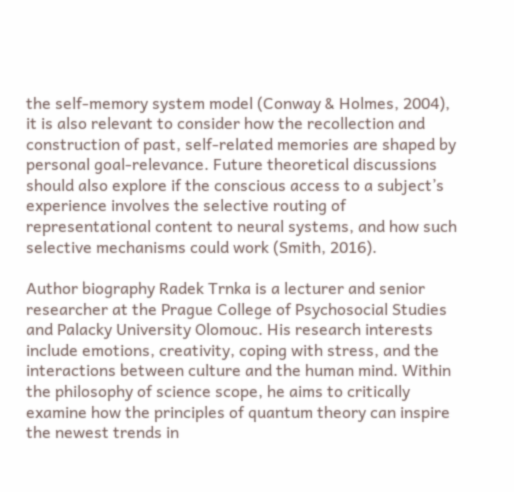the self-memory system model (Conway & Holmes, 2004), it is also relevant to consider how the recollection and construction of past, self-related memories are shaped by personal goal-relevance. Future theoretical discussions should also explore if the conscious access to a subject’s experience involves the selective routing of representational content to neural systems, and how such selective mechanisms could work (Smith, 2016).

Author biography Radek Trnka is a lecturer and senior researcher at the Prague College of Psychosocial Studies and Palacky University Olomouc. His research interests include emotions, creativity, coping with stress, and the interactions between culture and the human mind. Within the philosophy of science scope, he aims to critically examine how the principles of quantum theory can inspire the newest trends in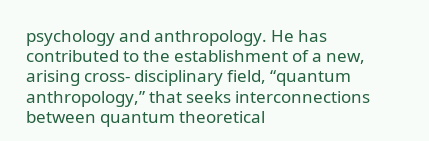psychology and anthropology. He has contributed to the establishment of a new, arising cross- disciplinary field, “quantum anthropology,” that seeks interconnections between quantum theoretical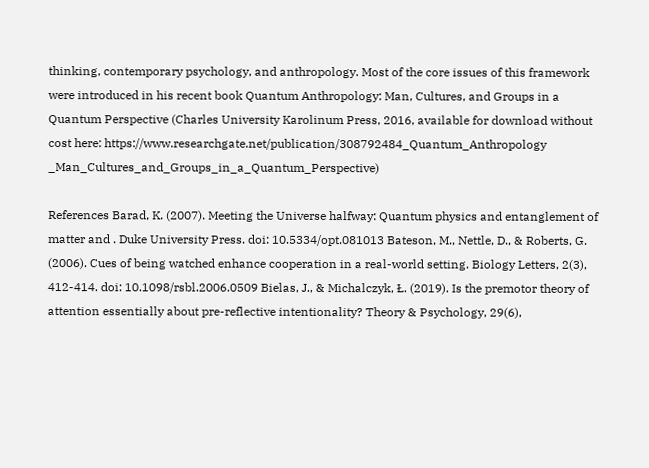thinking, contemporary psychology, and anthropology. Most of the core issues of this framework were introduced in his recent book Quantum Anthropology: Man, Cultures, and Groups in a Quantum Perspective (Charles University Karolinum Press, 2016, available for download without cost here: https://www.researchgate.net/publication/308792484_Quantum_Anthropology _Man_Cultures_and_Groups_in_a_Quantum_Perspective)

References Barad, K. (2007). Meeting the Universe halfway: Quantum physics and entanglement of matter and . Duke University Press. doi: 10.5334/opt.081013 Bateson, M., Nettle, D., & Roberts, G. (2006). Cues of being watched enhance cooperation in a real-world setting. Biology Letters, 2(3), 412-414. doi: 10.1098/rsbl.2006.0509 Bielas, J., & Michalczyk, Ł. (2019). Is the premotor theory of attention essentially about pre-reflective intentionality? Theory & Psychology, 29(6),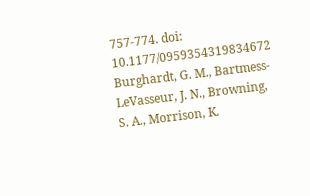757-774. doi: 10.1177/0959354319834672 Burghardt, G. M., Bartmess-LeVasseur, J. N., Browning, S. A., Morrison, K.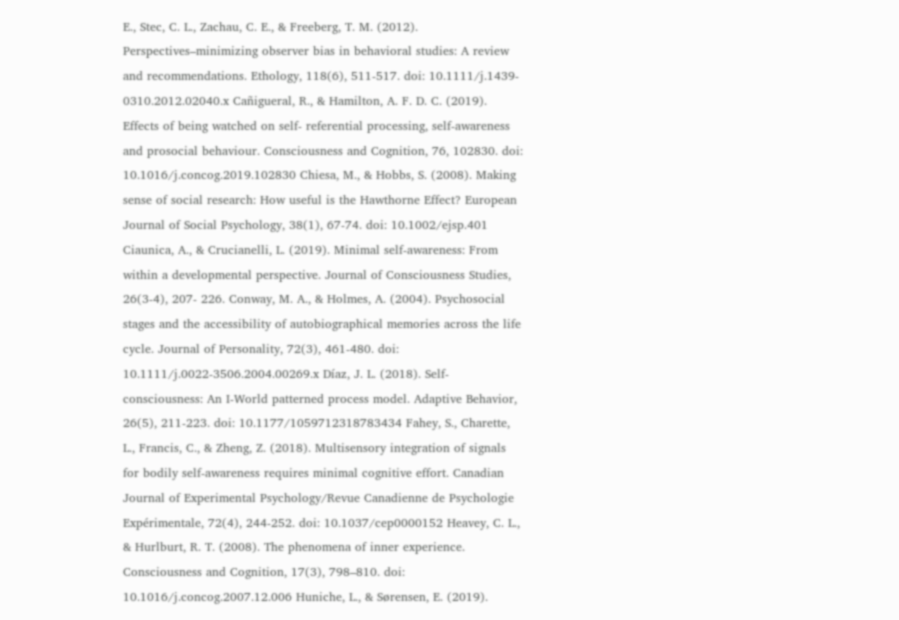E., Stec, C. L., Zachau, C. E., & Freeberg, T. M. (2012). Perspectives–minimizing observer bias in behavioral studies: A review and recommendations. Ethology, 118(6), 511-517. doi: 10.1111/j.1439- 0310.2012.02040.x Cañigueral, R., & Hamilton, A. F. D. C. (2019). Effects of being watched on self- referential processing, self-awareness and prosocial behaviour. Consciousness and Cognition, 76, 102830. doi: 10.1016/j.concog.2019.102830 Chiesa, M., & Hobbs, S. (2008). Making sense of social research: How useful is the Hawthorne Effect? European Journal of Social Psychology, 38(1), 67-74. doi: 10.1002/ejsp.401 Ciaunica, A., & Crucianelli, L. (2019). Minimal self-awareness: From within a developmental perspective. Journal of Consciousness Studies, 26(3-4), 207- 226. Conway, M. A., & Holmes, A. (2004). Psychosocial stages and the accessibility of autobiographical memories across the life cycle. Journal of Personality, 72(3), 461-480. doi: 10.1111/j.0022-3506.2004.00269.x Díaz, J. L. (2018). Self-consciousness: An I-World patterned process model. Adaptive Behavior, 26(5), 211-223. doi: 10.1177/1059712318783434 Fahey, S., Charette, L., Francis, C., & Zheng, Z. (2018). Multisensory integration of signals for bodily self-awareness requires minimal cognitive effort. Canadian Journal of Experimental Psychology/Revue Canadienne de Psychologie Expérimentale, 72(4), 244-252. doi: 10.1037/cep0000152 Heavey, C. L., & Hurlburt, R. T. (2008). The phenomena of inner experience. Consciousness and Cognition, 17(3), 798–810. doi: 10.1016/j.concog.2007.12.006 Huniche, L., & Sørensen, E. (2019).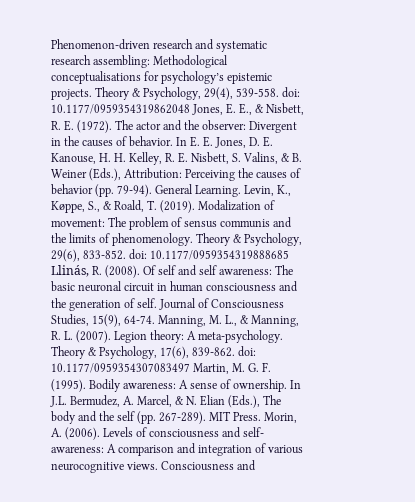Phenomenon-driven research and systematic research assembling: Methodological conceptualisations for psychology’s epistemic projects. Theory & Psychology, 29(4), 539-558. doi: 10.1177/0959354319862048 Jones, E. E., & Nisbett, R. E. (1972). The actor and the observer: Divergent in the causes of behavior. In E. E. Jones, D. E. Kanouse, H. H. Kelley, R. E. Nisbett, S. Valins, & B. Weiner (Eds.), Attribution: Perceiving the causes of behavior (pp. 79-94). General Learning. Levin, K., Køppe, S., & Roald, T. (2019). Modalization of movement: The problem of sensus communis and the limits of phenomenology. Theory & Psychology, 29(6), 833-852. doi: 10.1177/0959354319888685 Llinás, R. (2008). Of self and self awareness: The basic neuronal circuit in human consciousness and the generation of self. Journal of Consciousness Studies, 15(9), 64-74. Manning, M. L., & Manning, R. L. (2007). Legion theory: A meta-psychology. Theory & Psychology, 17(6), 839-862. doi: 10.1177/0959354307083497 Martin, M. G. F. (1995). Bodily awareness: A sense of ownership. In J.L. Bermudez, A. Marcel, & N. Elian (Eds.), The body and the self (pp. 267-289). MIT Press. Morin, A. (2006). Levels of consciousness and self-awareness: A comparison and integration of various neurocognitive views. Consciousness and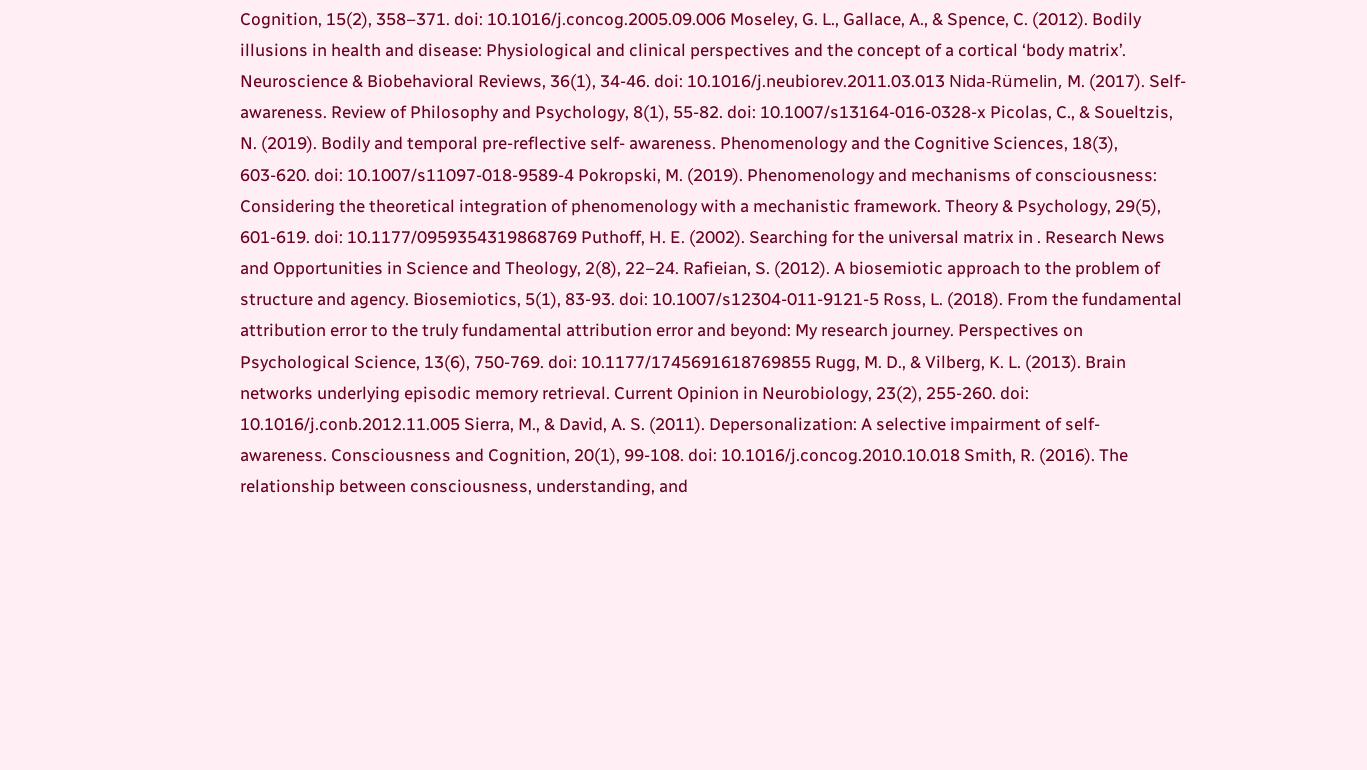Cognition, 15(2), 358–371. doi: 10.1016/j.concog.2005.09.006 Moseley, G. L., Gallace, A., & Spence, C. (2012). Bodily illusions in health and disease: Physiological and clinical perspectives and the concept of a cortical ‘body matrix’. Neuroscience & Biobehavioral Reviews, 36(1), 34-46. doi: 10.1016/j.neubiorev.2011.03.013 Nida-Rümelin, M. (2017). Self-awareness. Review of Philosophy and Psychology, 8(1), 55-82. doi: 10.1007/s13164-016-0328-x Picolas, C., & Soueltzis, N. (2019). Bodily and temporal pre-reflective self- awareness. Phenomenology and the Cognitive Sciences, 18(3), 603-620. doi: 10.1007/s11097-018-9589-4 Pokropski, M. (2019). Phenomenology and mechanisms of consciousness: Considering the theoretical integration of phenomenology with a mechanistic framework. Theory & Psychology, 29(5), 601-619. doi: 10.1177/0959354319868769 Puthoff, H. E. (2002). Searching for the universal matrix in . Research News and Opportunities in Science and Theology, 2(8), 22–24. Rafieian, S. (2012). A biosemiotic approach to the problem of structure and agency. Biosemiotics, 5(1), 83-93. doi: 10.1007/s12304-011-9121-5 Ross, L. (2018). From the fundamental attribution error to the truly fundamental attribution error and beyond: My research journey. Perspectives on Psychological Science, 13(6), 750-769. doi: 10.1177/1745691618769855 Rugg, M. D., & Vilberg, K. L. (2013). Brain networks underlying episodic memory retrieval. Current Opinion in Neurobiology, 23(2), 255-260. doi: 10.1016/j.conb.2012.11.005 Sierra, M., & David, A. S. (2011). Depersonalization: A selective impairment of self- awareness. Consciousness and Cognition, 20(1), 99-108. doi: 10.1016/j.concog.2010.10.018 Smith, R. (2016). The relationship between consciousness, understanding, and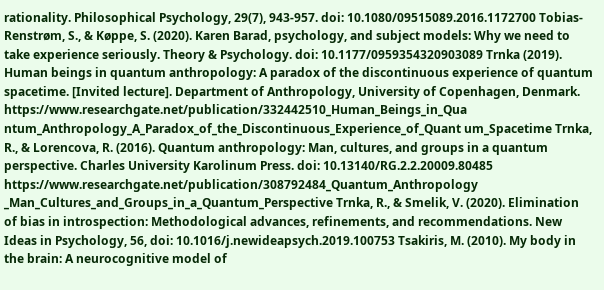rationality. Philosophical Psychology, 29(7), 943-957. doi: 10.1080/09515089.2016.1172700 Tobias-Renstrøm, S., & Køppe, S. (2020). Karen Barad, psychology, and subject models: Why we need to take experience seriously. Theory & Psychology. doi: 10.1177/0959354320903089 Trnka (2019). Human beings in quantum anthropology: A paradox of the discontinuous experience of quantum spacetime. [Invited lecture]. Department of Anthropology, University of Copenhagen, Denmark. https://www.researchgate.net/publication/332442510_Human_Beings_in_Qua ntum_Anthropology_A_Paradox_of_the_Discontinuous_Experience_of_Quant um_Spacetime Trnka, R., & Lorencova, R. (2016). Quantum anthropology: Man, cultures, and groups in a quantum perspective. Charles University Karolinum Press. doi: 10.13140/RG.2.2.20009.80485 https://www.researchgate.net/publication/308792484_Quantum_Anthropology _Man_Cultures_and_Groups_in_a_Quantum_Perspective Trnka, R., & Smelik, V. (2020). Elimination of bias in introspection: Methodological advances, refinements, and recommendations. New Ideas in Psychology, 56, doi: 10.1016/j.newideapsych.2019.100753 Tsakiris, M. (2010). My body in the brain: A neurocognitive model of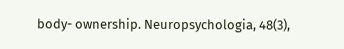body- ownership. Neuropsychologia, 48(3),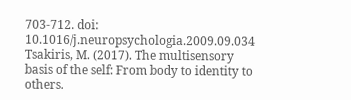703-712. doi: 10.1016/j.neuropsychologia.2009.09.034 Tsakiris, M. (2017). The multisensory basis of the self: From body to identity to others.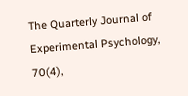The Quarterly Journal of Experimental Psychology, 70(4),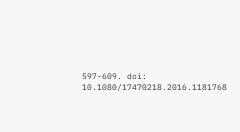597-609. doi: 10.1080/17470218.2016.1181768